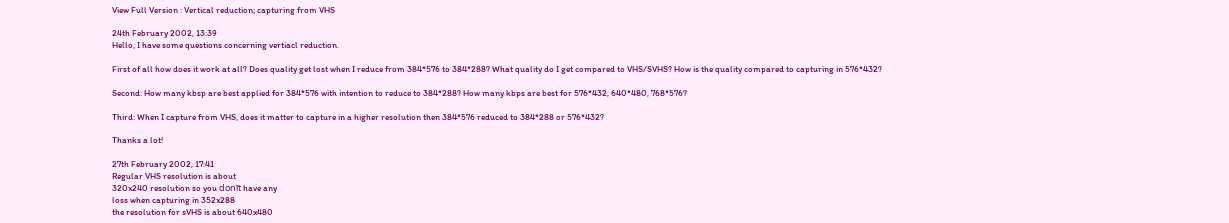View Full Version : Vertical reduction; capturing from VHS

24th February 2002, 13:39
Hello, I have some questions concerning vertiacl reduction.

First of all how does it work at all? Does quality get lost when I reduce from 384*576 to 384*288? What quality do I get compared to VHS/SVHS? How is the quality compared to capturing in 576*432?

Second: How many kbsp are best applied for 384*576 with intention to reduce to 384*288? How many kbps are best for 576*432, 640*480, 768*576?

Third: When I capture from VHS, does it matter to capture in a higher resolution then 384*576 reduced to 384*288 or 576*432?

Thanks a lot!

27th February 2002, 17:41
Regular VHS resolution is about
320x240 resolution so you donīt have any
loss when capturing in 352x288
the resolution for sVHS is about 640x480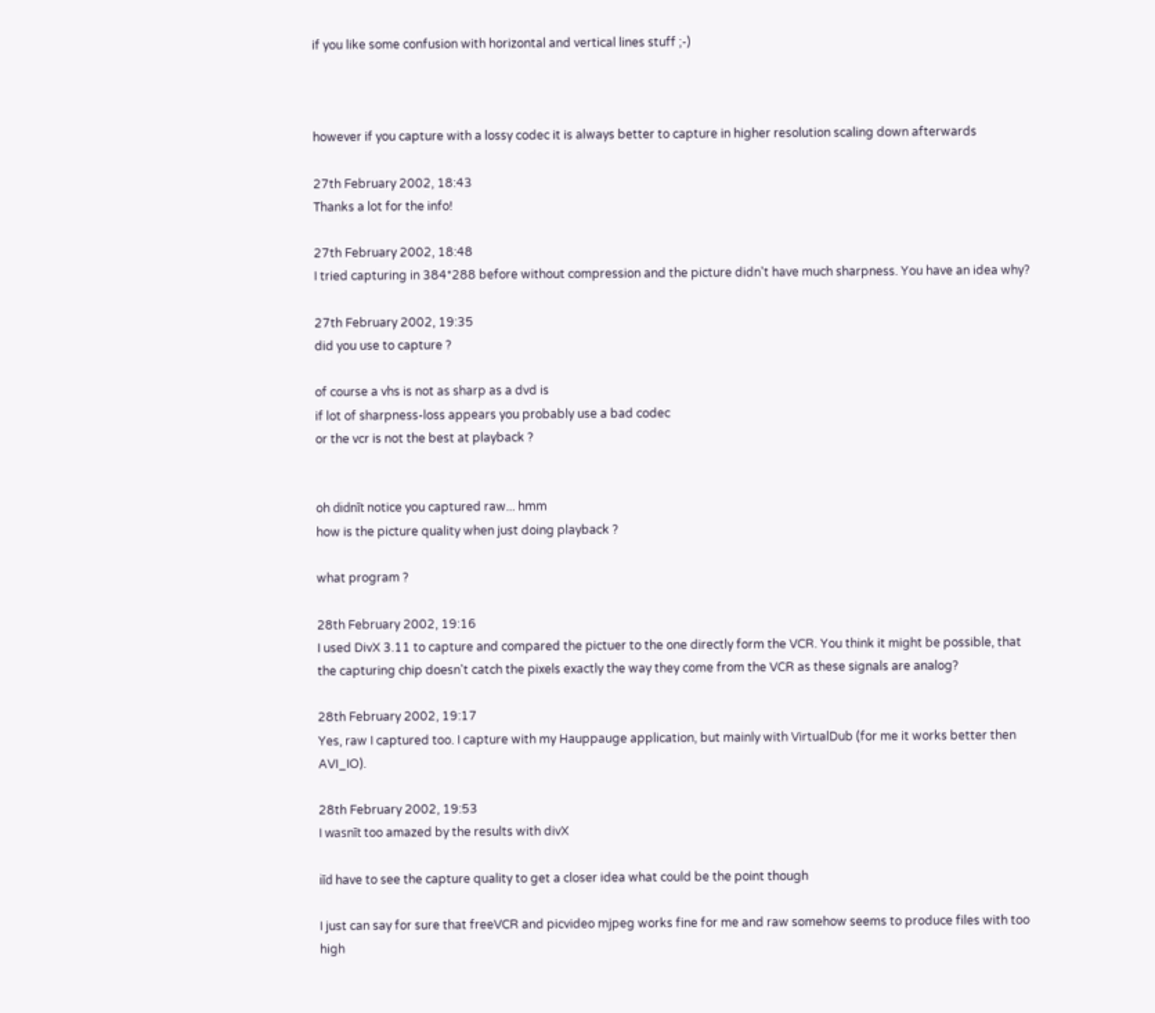if you like some confusion with horizontal and vertical lines stuff ;-)



however if you capture with a lossy codec it is always better to capture in higher resolution scaling down afterwards

27th February 2002, 18:43
Thanks a lot for the info!

27th February 2002, 18:48
I tried capturing in 384*288 before without compression and the picture didn't have much sharpness. You have an idea why?

27th February 2002, 19:35
did you use to capture ?

of course a vhs is not as sharp as a dvd is
if lot of sharpness-loss appears you probably use a bad codec
or the vcr is not the best at playback ?


oh didnīt notice you captured raw... hmm
how is the picture quality when just doing playback ?

what program ?

28th February 2002, 19:16
I used DivX 3.11 to capture and compared the pictuer to the one directly form the VCR. You think it might be possible, that the capturing chip doesn't catch the pixels exactly the way they come from the VCR as these signals are analog?

28th February 2002, 19:17
Yes, raw I captured too. I capture with my Hauppauge application, but mainly with VirtualDub (for me it works better then AVI_IO).

28th February 2002, 19:53
I wasnīt too amazed by the results with divX

iīd have to see the capture quality to get a closer idea what could be the point though

I just can say for sure that freeVCR and picvideo mjpeg works fine for me and raw somehow seems to produce files with too high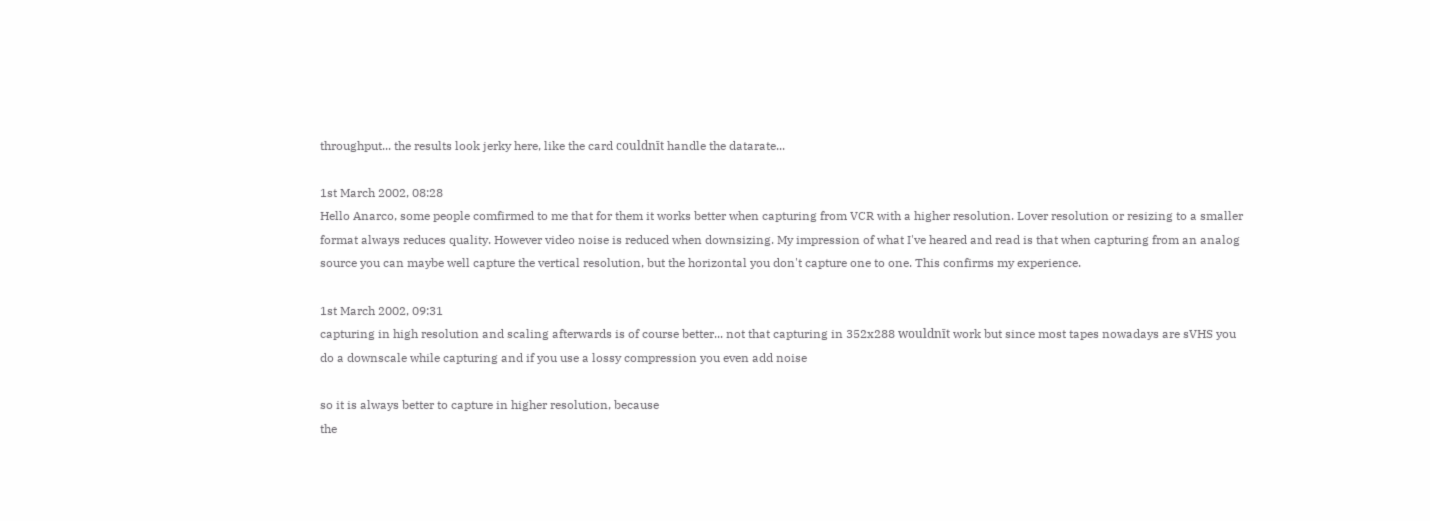throughput... the results look jerky here, like the card couldnīt handle the datarate...

1st March 2002, 08:28
Hello Anarco, some people comfirmed to me that for them it works better when capturing from VCR with a higher resolution. Lover resolution or resizing to a smaller format always reduces quality. However video noise is reduced when downsizing. My impression of what I've heared and read is that when capturing from an analog source you can maybe well capture the vertical resolution, but the horizontal you don't capture one to one. This confirms my experience.

1st March 2002, 09:31
capturing in high resolution and scaling afterwards is of course better... not that capturing in 352x288 wouldnīt work but since most tapes nowadays are sVHS you do a downscale while capturing and if you use a lossy compression you even add noise

so it is always better to capture in higher resolution, because
the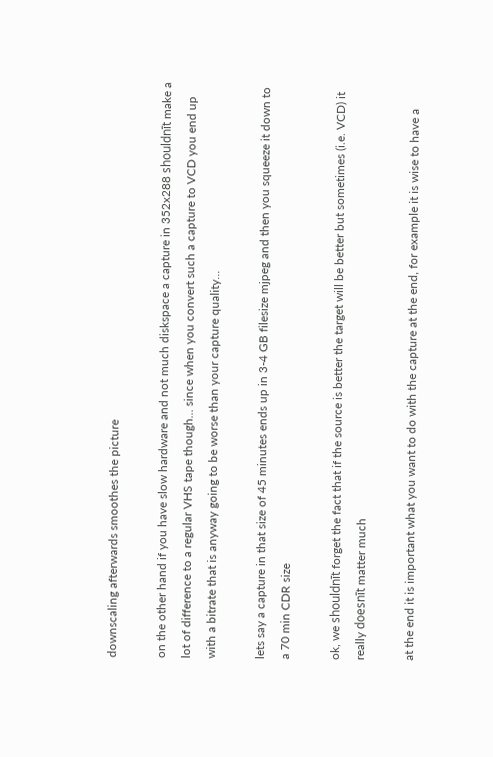downscaling afterwards smoothes the picture

on the other hand if you have slow hardware and not much diskspace a capture in 352x288 shouldnīt make a lot of difference to a regular VHS tape though... since when you convert such a capture to VCD you end up with a bitrate that is anyway going to be worse than your capture quality...

lets say a capture in that size of 45 minutes ends up in 3-4 GB filesize mjpeg and then you squeeze it down to a 70 min CDR size

ok, we shouldnīt forget the fact that if the source is better the target will be better but sometimes (i.e. VCD) it really doesnīt matter much

at the end it is important what you want to do with the capture at the end, for example it is wise to have a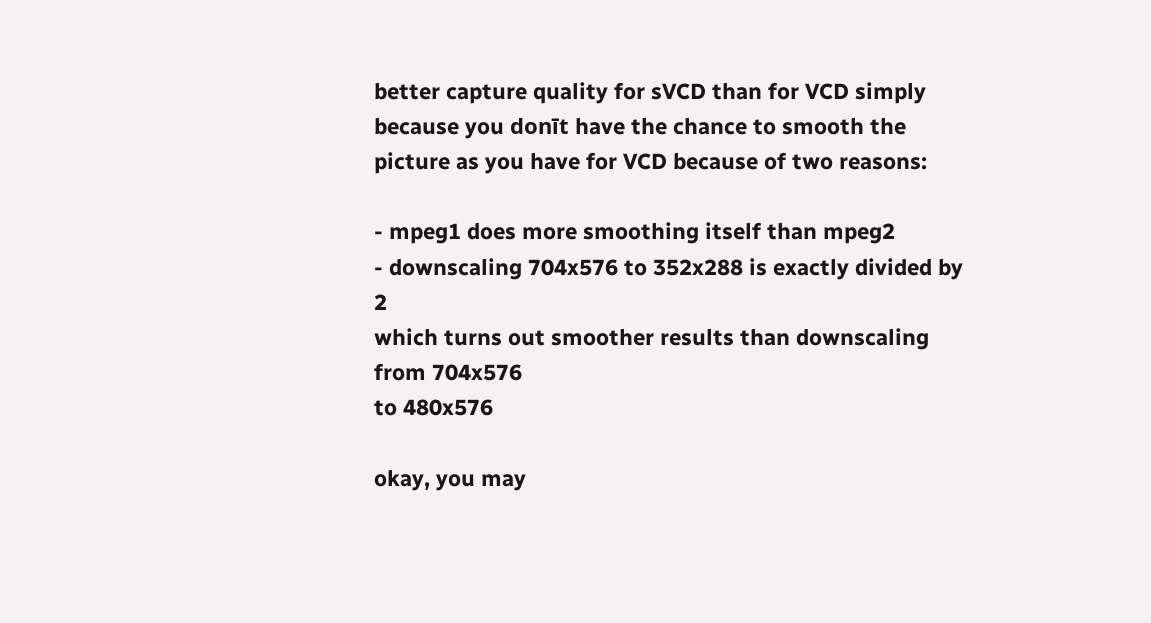better capture quality for sVCD than for VCD simply because you donīt have the chance to smooth the picture as you have for VCD because of two reasons:

- mpeg1 does more smoothing itself than mpeg2
- downscaling 704x576 to 352x288 is exactly divided by 2
which turns out smoother results than downscaling from 704x576
to 480x576

okay, you may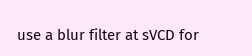use a blur filter at sVCD for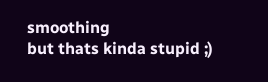smoothing
but thats kinda stupid ;)